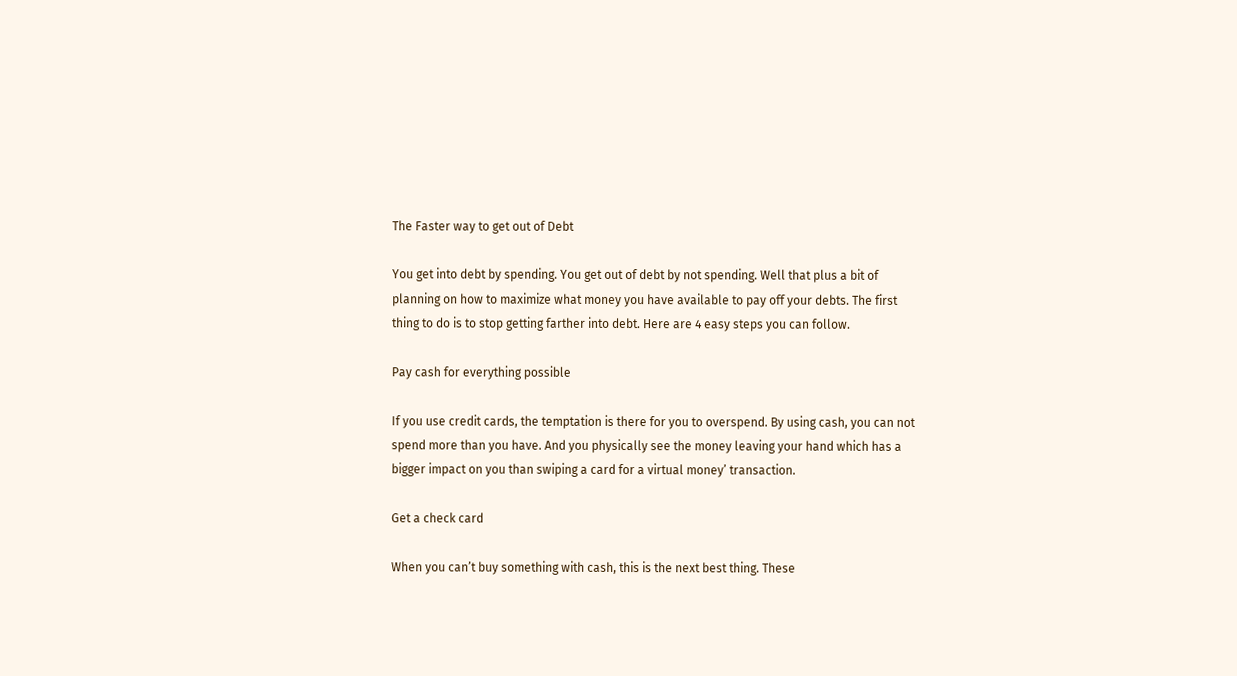The Faster way to get out of Debt

You get into debt by spending. You get out of debt by not spending. Well that plus a bit of planning on how to maximize what money you have available to pay off your debts. The first thing to do is to stop getting farther into debt. Here are 4 easy steps you can follow.

Pay cash for everything possible

If you use credit cards, the temptation is there for you to overspend. By using cash, you can not spend more than you have. And you physically see the money leaving your hand which has a bigger impact on you than swiping a card for a virtual money’ transaction.

Get a check card

When you can’t buy something with cash, this is the next best thing. These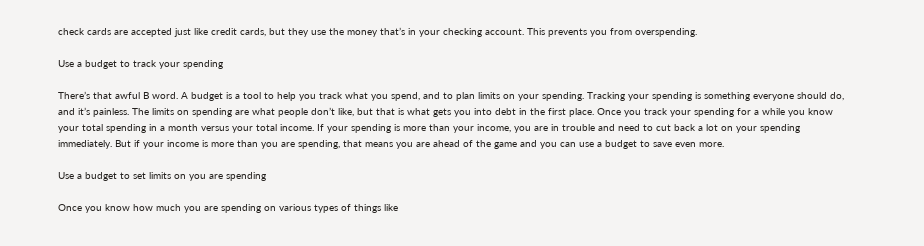check cards are accepted just like credit cards, but they use the money that’s in your checking account. This prevents you from overspending.

Use a budget to track your spending

There’s that awful B word. A budget is a tool to help you track what you spend, and to plan limits on your spending. Tracking your spending is something everyone should do, and it’s painless. The limits on spending are what people don’t like, but that is what gets you into debt in the first place. Once you track your spending for a while you know your total spending in a month versus your total income. If your spending is more than your income, you are in trouble and need to cut back a lot on your spending immediately. But if your income is more than you are spending, that means you are ahead of the game and you can use a budget to save even more.

Use a budget to set limits on you are spending

Once you know how much you are spending on various types of things like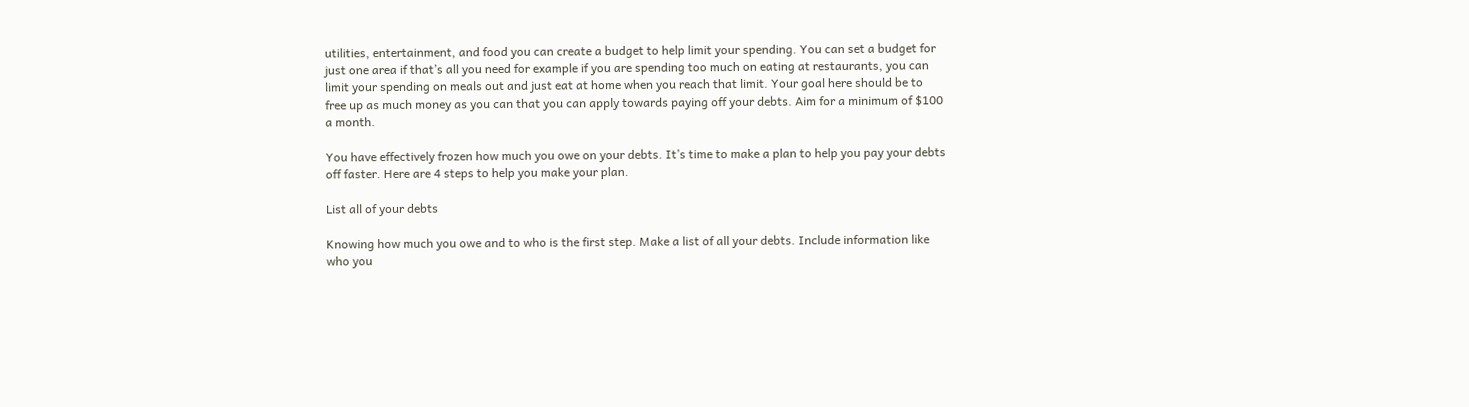utilities, entertainment, and food you can create a budget to help limit your spending. You can set a budget for just one area if that’s all you need for example if you are spending too much on eating at restaurants, you can limit your spending on meals out and just eat at home when you reach that limit. Your goal here should be to free up as much money as you can that you can apply towards paying off your debts. Aim for a minimum of $100 a month.

You have effectively frozen how much you owe on your debts. It’s time to make a plan to help you pay your debts off faster. Here are 4 steps to help you make your plan.

List all of your debts

Knowing how much you owe and to who is the first step. Make a list of all your debts. Include information like who you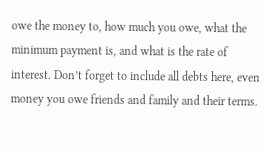owe the money to, how much you owe, what the minimum payment is, and what is the rate of interest. Don’t forget to include all debts here, even money you owe friends and family and their terms.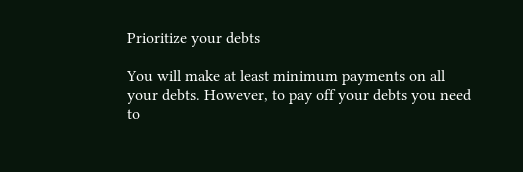Prioritize your debts

You will make at least minimum payments on all your debts. However, to pay off your debts you need to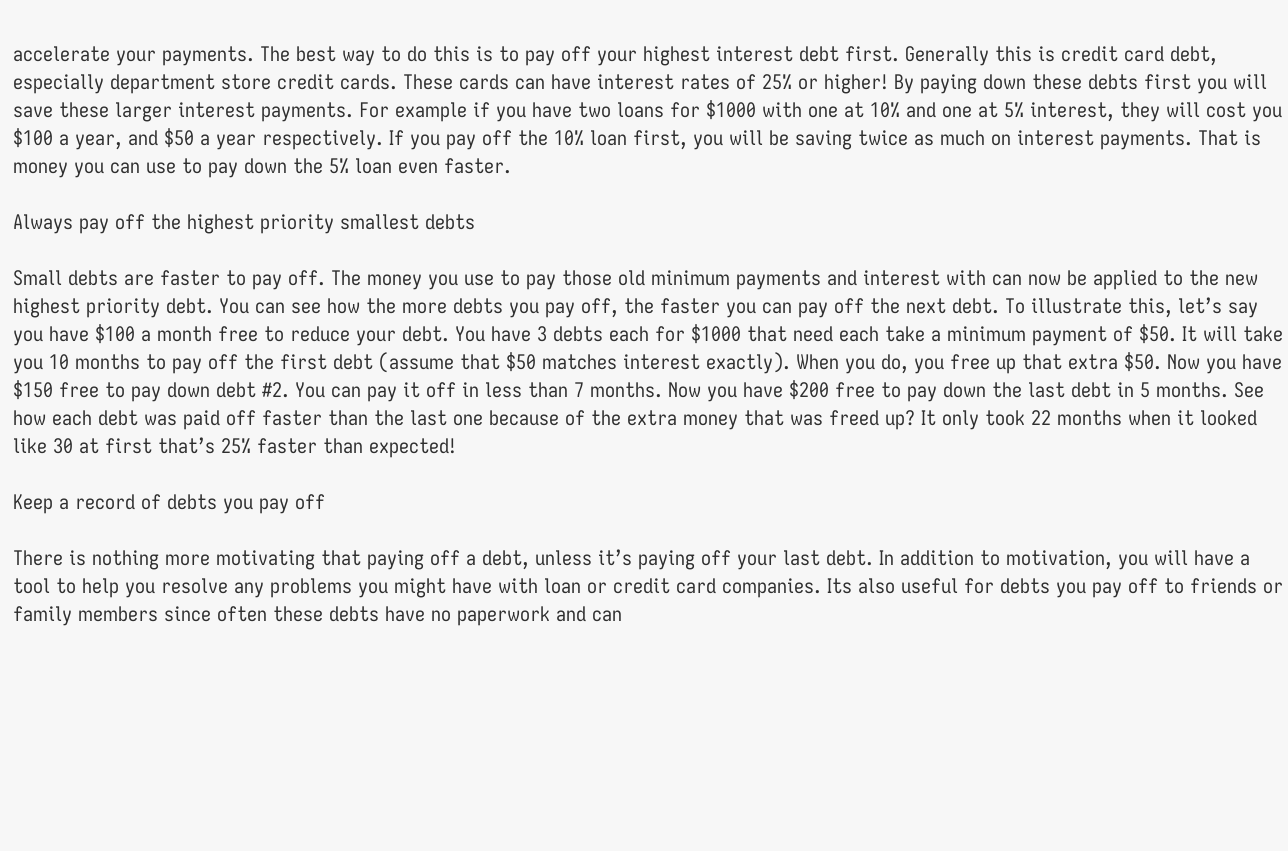accelerate your payments. The best way to do this is to pay off your highest interest debt first. Generally this is credit card debt, especially department store credit cards. These cards can have interest rates of 25% or higher! By paying down these debts first you will save these larger interest payments. For example if you have two loans for $1000 with one at 10% and one at 5% interest, they will cost you $100 a year, and $50 a year respectively. If you pay off the 10% loan first, you will be saving twice as much on interest payments. That is money you can use to pay down the 5% loan even faster.

Always pay off the highest priority smallest debts

Small debts are faster to pay off. The money you use to pay those old minimum payments and interest with can now be applied to the new highest priority debt. You can see how the more debts you pay off, the faster you can pay off the next debt. To illustrate this, let’s say you have $100 a month free to reduce your debt. You have 3 debts each for $1000 that need each take a minimum payment of $50. It will take you 10 months to pay off the first debt (assume that $50 matches interest exactly). When you do, you free up that extra $50. Now you have $150 free to pay down debt #2. You can pay it off in less than 7 months. Now you have $200 free to pay down the last debt in 5 months. See how each debt was paid off faster than the last one because of the extra money that was freed up? It only took 22 months when it looked like 30 at first that’s 25% faster than expected!

Keep a record of debts you pay off

There is nothing more motivating that paying off a debt, unless it’s paying off your last debt. In addition to motivation, you will have a tool to help you resolve any problems you might have with loan or credit card companies. Its also useful for debts you pay off to friends or family members since often these debts have no paperwork and can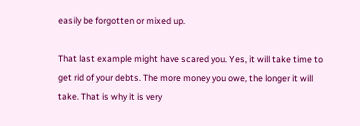easily be forgotten or mixed up.

That last example might have scared you. Yes, it will take time to get rid of your debts. The more money you owe, the longer it will take. That is why it is very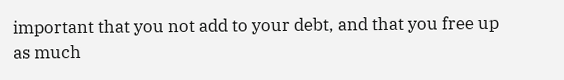important that you not add to your debt, and that you free up as much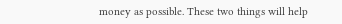money as possible. These two things will help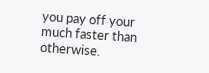you pay off your much faster than otherwise.